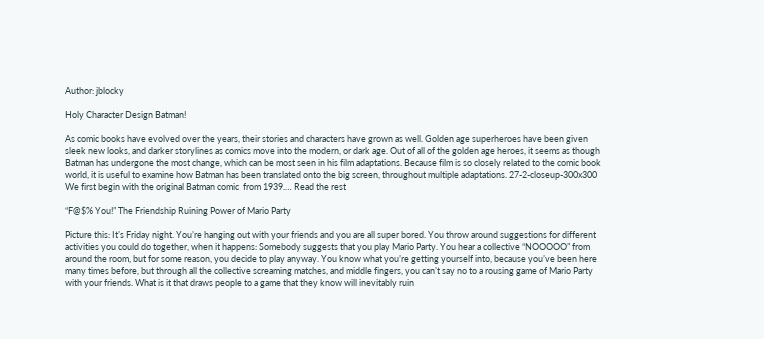Author: jblocky

Holy Character Design Batman!

As comic books have evolved over the years, their stories and characters have grown as well. Golden age superheroes have been given sleek new looks, and darker storylines as comics move into the modern, or dark age. Out of all of the golden age heroes, it seems as though Batman has undergone the most change, which can be most seen in his film adaptations. Because film is so closely related to the comic book world, it is useful to examine how Batman has been translated onto the big screen, throughout multiple adaptations. 27-2-closeup-300x300 We first begin with the original Batman comic  from 1939.… Read the rest

“F@$% You!” The Friendship Ruining Power of Mario Party

Picture this: It’s Friday night. You’re hanging out with your friends and you are all super bored. You throw around suggestions for different activities you could do together, when it happens: Somebody suggests that you play Mario Party. You hear a collective “NOOOOO” from around the room, but for some reason, you decide to play anyway. You know what you’re getting yourself into, because you’ve been here many times before, but through all the collective screaming matches, and middle fingers, you can’t say no to a rousing game of Mario Party with your friends. What is it that draws people to a game that they know will inevitably ruin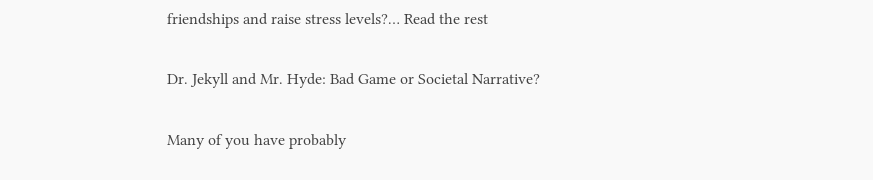friendships and raise stress levels?… Read the rest

Dr. Jekyll and Mr. Hyde: Bad Game or Societal Narrative?

Many of you have probably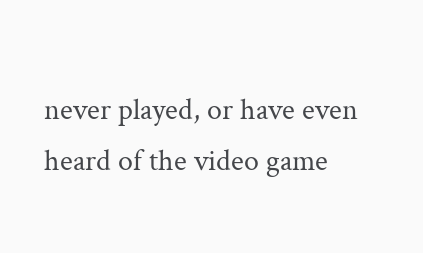never played, or have even heard of the video game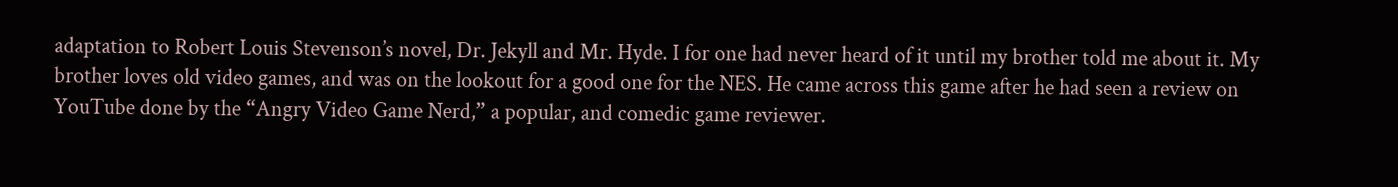adaptation to Robert Louis Stevenson’s novel, Dr. Jekyll and Mr. Hyde. I for one had never heard of it until my brother told me about it. My brother loves old video games, and was on the lookout for a good one for the NES. He came across this game after he had seen a review on YouTube done by the “Angry Video Game Nerd,” a popular, and comedic game reviewer.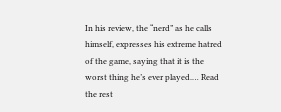In his review, the “nerd” as he calls himself, expresses his extreme hatred of the game, saying that it is the worst thing he’s ever played.… Read the rest